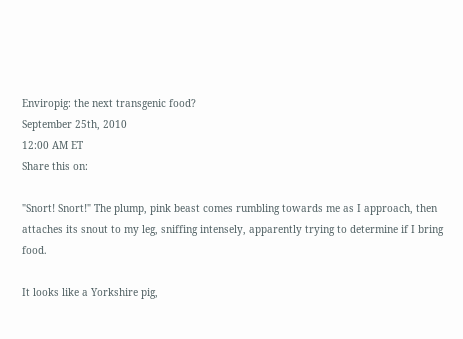Enviropig: the next transgenic food?
September 25th, 2010
12:00 AM ET
Share this on:

"Snort! Snort!" The plump, pink beast comes rumbling towards me as I approach, then attaches its snout to my leg, sniffing intensely, apparently trying to determine if I bring food.

It looks like a Yorkshire pig,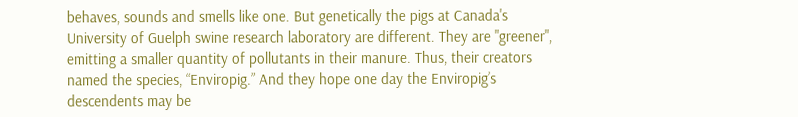behaves, sounds and smells like one. But genetically the pigs at Canada's University of Guelph swine research laboratory are different. They are "greener", emitting a smaller quantity of pollutants in their manure. Thus, their creators named the species, “Enviropig.” And they hope one day the Enviropig’s descendents may be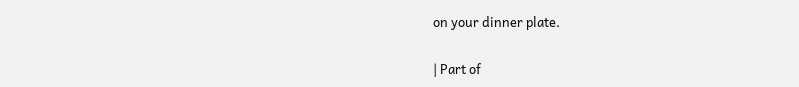on your dinner plate.

| Part of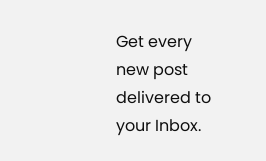Get every new post delivered to your Inbox.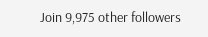Join 9,975 other followers